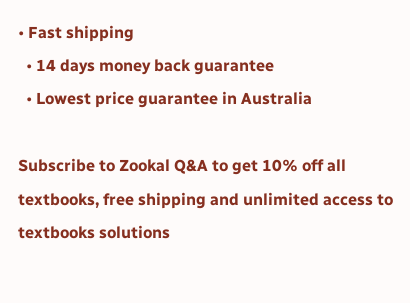• Fast shipping
  • 14 days money back guarantee
  • Lowest price guarantee in Australia

Subscribe to Zookal Q&A to get 10% off all textbooks, free shipping and unlimited access to textbooks solutions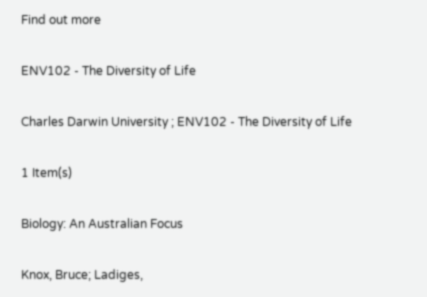Find out more

ENV102 - The Diversity of Life

Charles Darwin University ; ENV102 - The Diversity of Life

1 Item(s)

Biology: An Australian Focus

Knox, Bruce; Ladiges,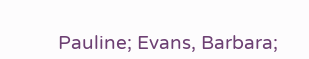Pauline; Evans, Barbara;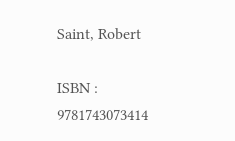Saint, Robert

ISBN : 9781743073414